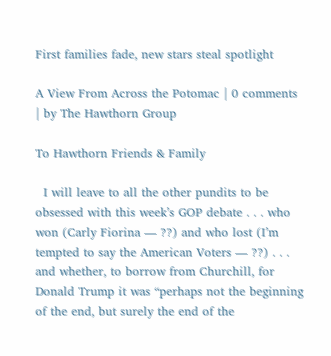First families fade, new stars steal spotlight

A View From Across the Potomac | 0 comments | by The Hawthorn Group

To Hawthorn Friends & Family

  I will leave to all the other pundits to be obsessed with this week’s GOP debate . . . who won (Carly Fiorina — ??) and who lost (I’m tempted to say the American Voters — ??) . . . and whether, to borrow from Churchill, for Donald Trump it was “perhaps not the beginning of the end, but surely the end of the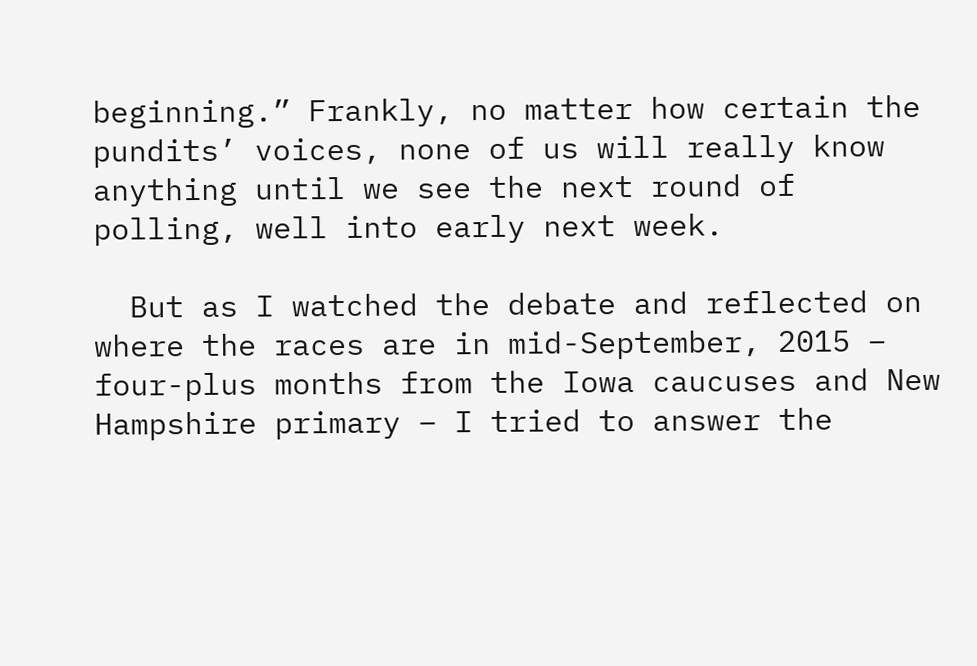beginning.” Frankly, no matter how certain the pundits’ voices, none of us will really know anything until we see the next round of polling, well into early next week.

  But as I watched the debate and reflected on where the races are in mid-September, 2015 – four-plus months from the Iowa caucuses and New Hampshire primary – I tried to answer the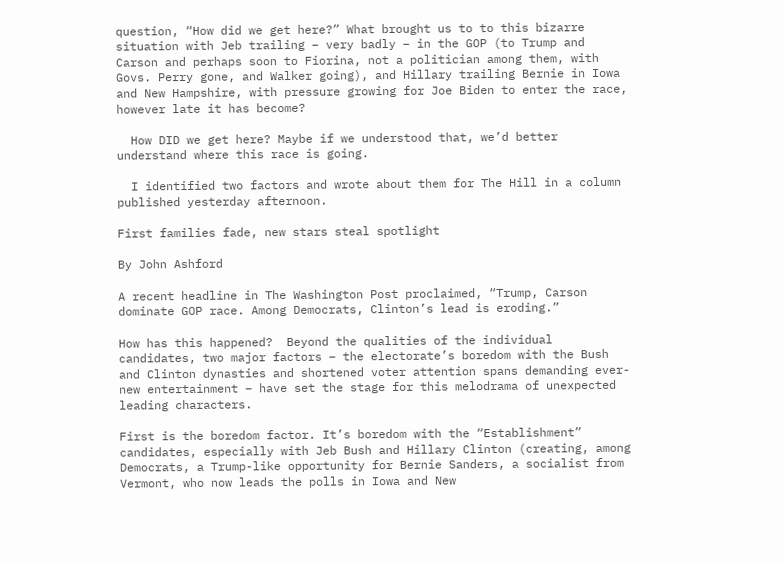question, “How did we get here?” What brought us to to this bizarre situation with Jeb trailing – very badly – in the GOP (to Trump and Carson and perhaps soon to Fiorina, not a politician among them, with Govs. Perry gone, and Walker going), and Hillary trailing Bernie in Iowa and New Hampshire, with pressure growing for Joe Biden to enter the race, however late it has become?

  How DID we get here? Maybe if we understood that, we’d better understand where this race is going.

  I identified two factors and wrote about them for The Hill in a column published yesterday afternoon.

First families fade, new stars steal spotlight

By John Ashford

A recent headline in The Washington Post proclaimed, “Trump, Carson dominate GOP race. Among Democrats, Clinton’s lead is eroding.”

How has this happened?  Beyond the qualities of the individual candidates, two major factors – the electorate’s boredom with the Bush and Clinton dynasties and shortened voter attention spans demanding ever-new entertainment – have set the stage for this melodrama of unexpected leading characters.

First is the boredom factor. It’s boredom with the “Establishment” candidates, especially with Jeb Bush and Hillary Clinton (creating, among Democrats, a Trump-like opportunity for Bernie Sanders, a socialist from Vermont, who now leads the polls in Iowa and New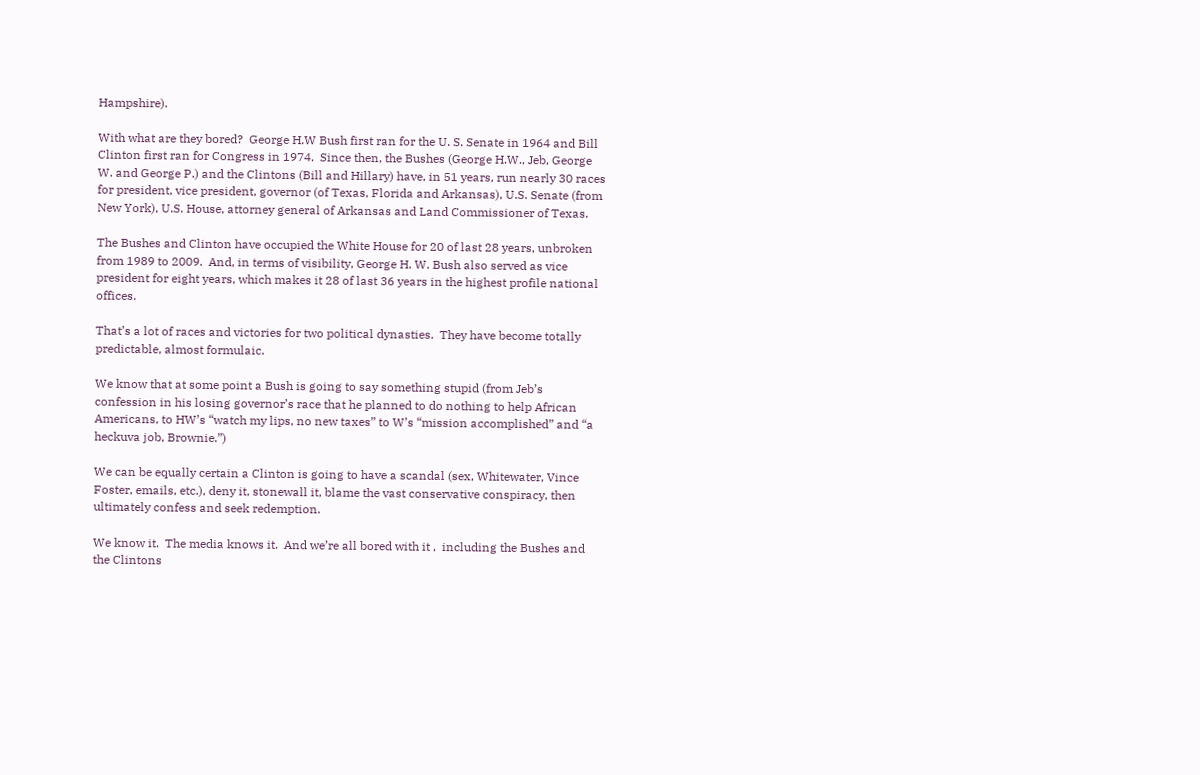Hampshire).

With what are they bored?  George H.W Bush first ran for the U. S. Senate in 1964 and Bill Clinton first ran for Congress in 1974.  Since then, the Bushes (George H.W., Jeb, George W. and George P.) and the Clintons (Bill and Hillary) have, in 51 years, run nearly 30 races for president, vice president, governor (of Texas, Florida and Arkansas), U.S. Senate (from New York), U.S. House, attorney general of Arkansas and Land Commissioner of Texas.

The Bushes and Clinton have occupied the White House for 20 of last 28 years, unbroken from 1989 to 2009.  And, in terms of visibility, George H. W. Bush also served as vice president for eight years, which makes it 28 of last 36 years in the highest profile national offices.

That’s a lot of races and victories for two political dynasties.  They have become totally predictable, almost formulaic.

We know that at some point a Bush is going to say something stupid (from Jeb’s confession in his losing governor’s race that he planned to do nothing to help African Americans, to HW’s “watch my lips, no new taxes” to W’s “mission accomplished” and “a heckuva job, Brownie.”)

We can be equally certain a Clinton is going to have a scandal (sex, Whitewater, Vince Foster, emails, etc.), deny it, stonewall it, blame the vast conservative conspiracy, then ultimately confess and seek redemption.

We know it.  The media knows it.  And we’re all bored with it ,  including the Bushes and the Clintons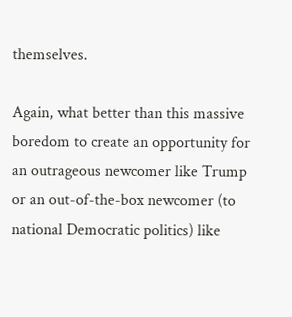themselves.

Again, what better than this massive boredom to create an opportunity for an outrageous newcomer like Trump or an out-of-the-box newcomer (to national Democratic politics) like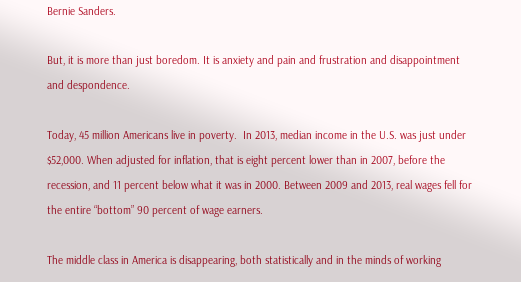Bernie Sanders.

But, it is more than just boredom. It is anxiety and pain and frustration and disappointment and despondence.

Today, 45 million Americans live in poverty.  In 2013, median income in the U.S. was just under $52,000. When adjusted for inflation, that is eight percent lower than in 2007, before the recession, and 11 percent below what it was in 2000. Between 2009 and 2013, real wages fell for the entire “bottom” 90 percent of wage earners.

The middle class in America is disappearing, both statistically and in the minds of working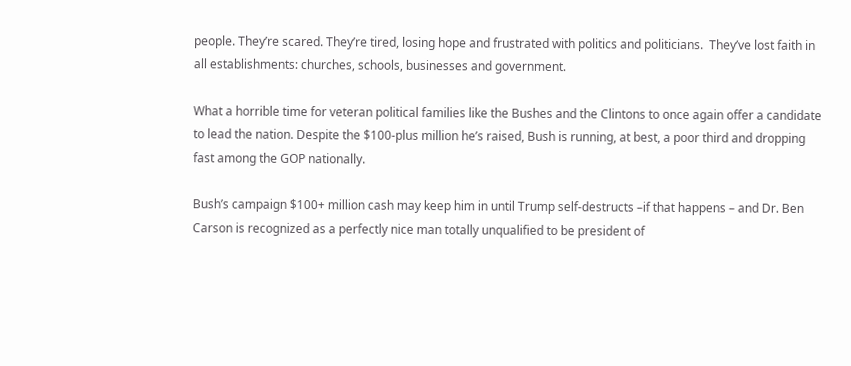people. They’re scared. They’re tired, losing hope and frustrated with politics and politicians.  They’ve lost faith in all establishments: churches, schools, businesses and government.

What a horrible time for veteran political families like the Bushes and the Clintons to once again offer a candidate to lead the nation. Despite the $100-plus million he’s raised, Bush is running, at best, a poor third and dropping fast among the GOP nationally.

Bush’s campaign $100+ million cash may keep him in until Trump self-destructs –if that happens – and Dr. Ben Carson is recognized as a perfectly nice man totally unqualified to be president of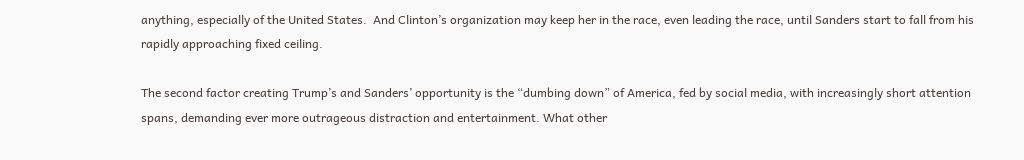anything, especially of the United States.  And Clinton’s organization may keep her in the race, even leading the race, until Sanders start to fall from his rapidly approaching fixed ceiling.

The second factor creating Trump’s and Sanders’ opportunity is the “dumbing down” of America, fed by social media, with increasingly short attention spans, demanding ever more outrageous distraction and entertainment. What other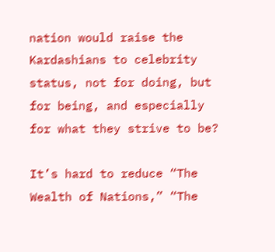nation would raise the Kardashians to celebrity status, not for doing, but for being, and especially for what they strive to be?

It’s hard to reduce “The Wealth of Nations,” “The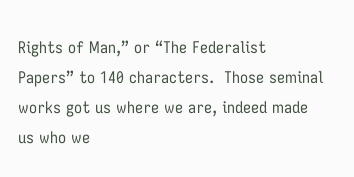Rights of Man,” or “The Federalist Papers” to 140 characters.  Those seminal works got us where we are, indeed made us who we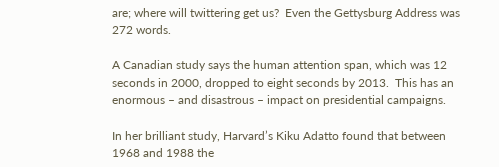are; where will twittering get us?  Even the Gettysburg Address was 272 words.

A Canadian study says the human attention span, which was 12 seconds in 2000, dropped to eight seconds by 2013.  This has an enormous – and disastrous – impact on presidential campaigns.

In her brilliant study, Harvard’s Kiku Adatto found that between 1968 and 1988 the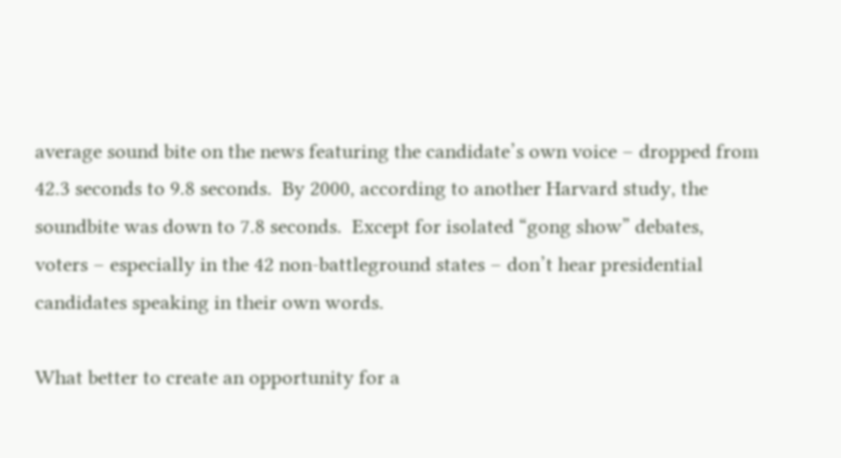average sound bite on the news featuring the candidate’s own voice – dropped from 42.3 seconds to 9.8 seconds.  By 2000, according to another Harvard study, the soundbite was down to 7.8 seconds.  Except for isolated “gong show” debates, voters – especially in the 42 non-battleground states – don’t hear presidential candidates speaking in their own words.

What better to create an opportunity for a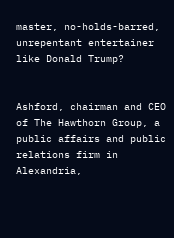master, no-holds-barred, unrepentant entertainer like Donald Trump?


Ashford, chairman and CEO of The Hawthorn Group, a public affairs and public relations firm in Alexandria,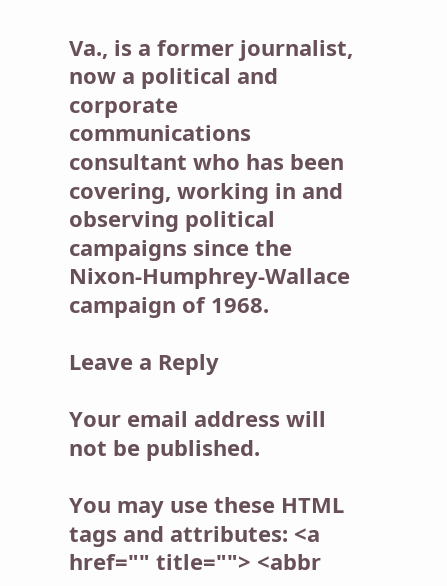Va., is a former journalist, now a political and corporate communications consultant who has been covering, working in and observing political campaigns since the Nixon-Humphrey-Wallace campaign of 1968.

Leave a Reply

Your email address will not be published.

You may use these HTML tags and attributes: <a href="" title=""> <abbr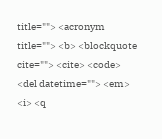title=""> <acronym title=""> <b> <blockquote cite=""> <cite> <code> <del datetime=""> <em> <i> <q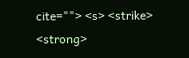cite=""> <s> <strike> <strong>